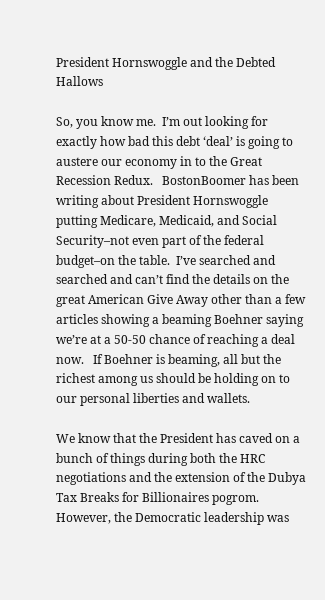President Hornswoggle and the Debted Hallows

So, you know me.  I’m out looking for exactly how bad this debt ‘deal’ is going to austere our economy in to the Great Recession Redux.   BostonBoomer has been writing about President Hornswoggle putting Medicare, Medicaid, and Social Security–not even part of the federal budget–on the table.  I’ve searched and searched and can’t find the details on the great American Give Away other than a few articles showing a beaming Boehner saying we’re at a 50-50 chance of reaching a deal now.   If Boehner is beaming, all but the richest among us should be holding on to our personal liberties and wallets.

We know that the President has caved on a bunch of things during both the HRC negotiations and the extension of the Dubya Tax Breaks for Billionaires pogrom.  However, the Democratic leadership was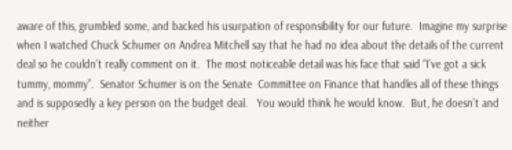aware of this, grumbled some, and backed his usurpation of responsibility for our future.  Imagine my surprise when I watched Chuck Schumer on Andrea Mitchell say that he had no idea about the details of the current deal so he couldn’t really comment on it.  The most noticeable detail was his face that said “I’ve got a sick tummy, mommy”.  Senator Schumer is on the Senate  Committee on Finance that handles all of these things and is supposedly a key person on the budget deal.   You would think he would know.  But, he doesn’t and neither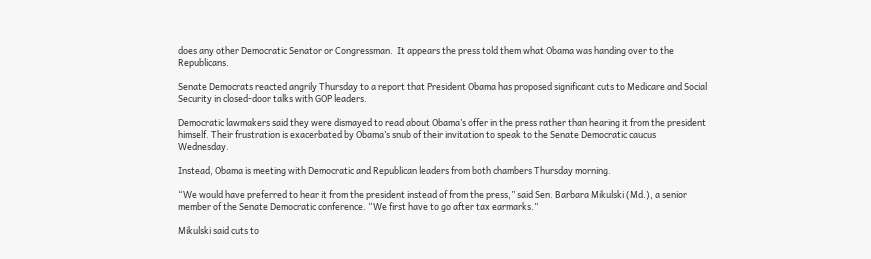does any other Democratic Senator or Congressman.  It appears the press told them what Obama was handing over to the Republicans.

Senate Democrats reacted angrily Thursday to a report that President Obama has proposed significant cuts to Medicare and Social Security in closed-door talks with GOP leaders.

Democratic lawmakers said they were dismayed to read about Obama’s offer in the press rather than hearing it from the president himself. Their frustration is exacerbated by Obama’s snub of their invitation to speak to the Senate Democratic caucus Wednesday.

Instead, Obama is meeting with Democratic and Republican leaders from both chambers Thursday morning.

“We would have preferred to hear it from the president instead of from the press,” said Sen. Barbara Mikulski (Md.), a senior member of the Senate Democratic conference. “We first have to go after tax earmarks.”

Mikulski said cuts to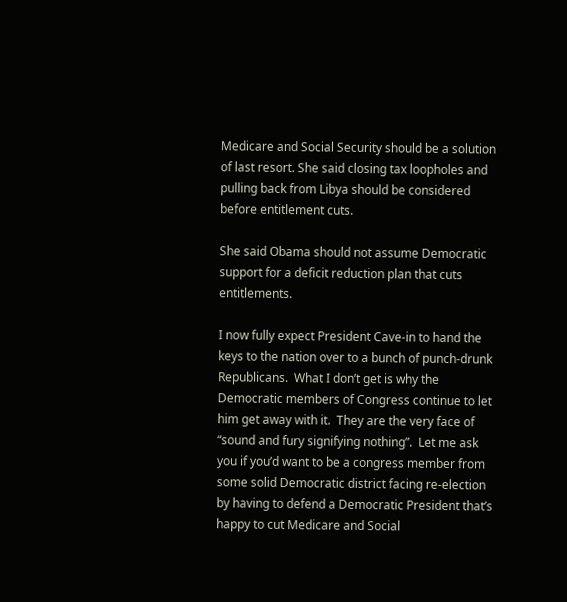Medicare and Social Security should be a solution of last resort. She said closing tax loopholes and pulling back from Libya should be considered before entitlement cuts.

She said Obama should not assume Democratic support for a deficit reduction plan that cuts entitlements.

I now fully expect President Cave-in to hand the keys to the nation over to a bunch of punch-drunk Republicans.  What I don’t get is why the Democratic members of Congress continue to let him get away with it.  They are the very face of “sound and fury signifying nothing”.  Let me ask you if you’d want to be a congress member from some solid Democratic district facing re-election by having to defend a Democratic President that’s happy to cut Medicare and Social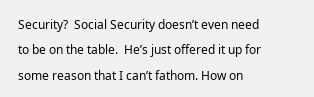Security?  Social Security doesn’t even need to be on the table.  He’s just offered it up for some reason that I can’t fathom. How on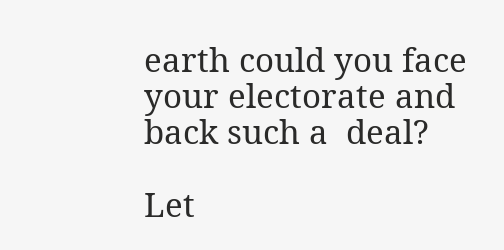earth could you face your electorate and back such a  deal?

Let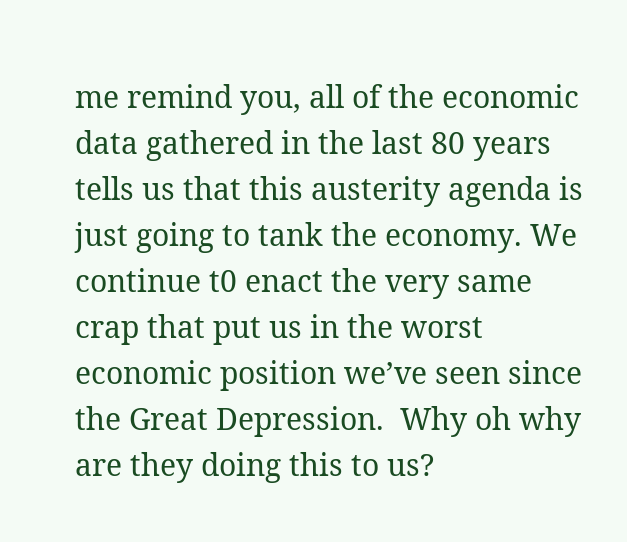me remind you, all of the economic data gathered in the last 80 years tells us that this austerity agenda is just going to tank the economy. We continue t0 enact the very same crap that put us in the worst economic position we’ve seen since the Great Depression.  Why oh why are they doing this to us?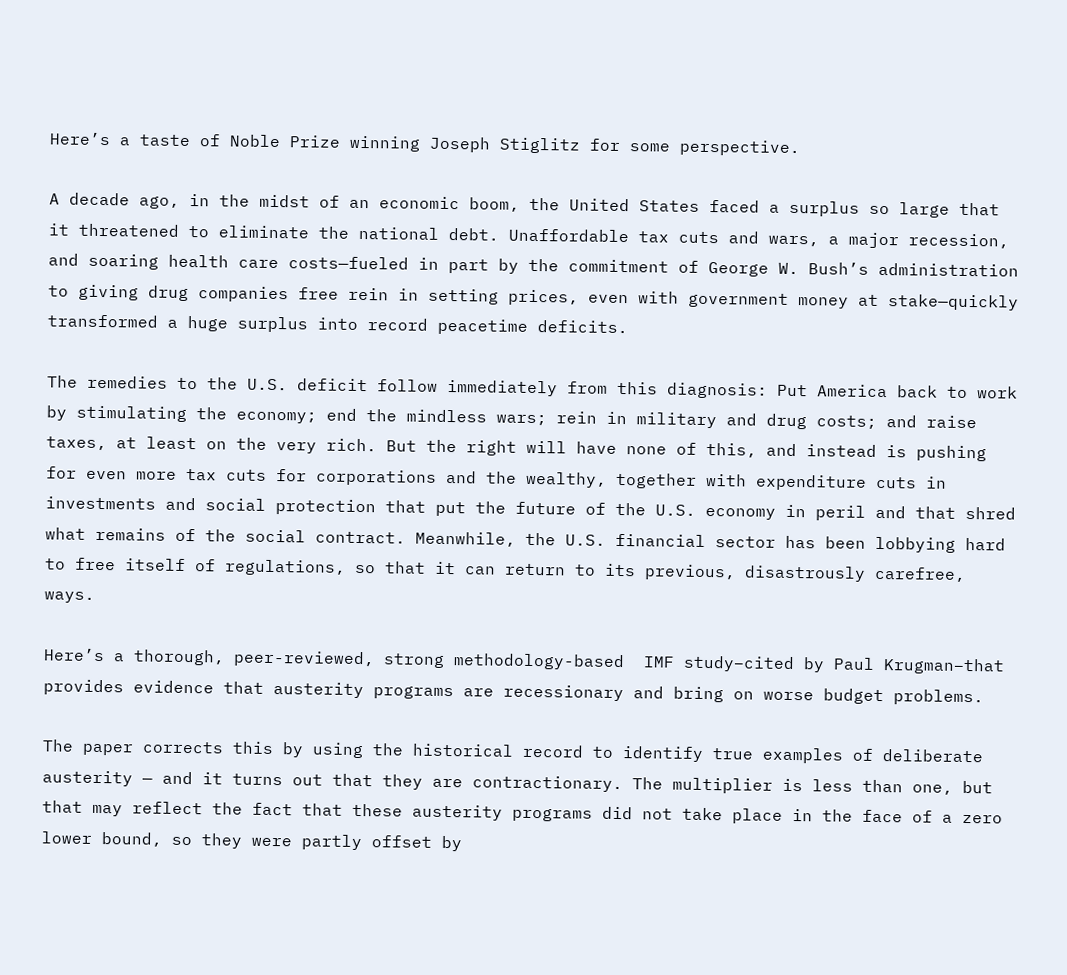Here’s a taste of Noble Prize winning Joseph Stiglitz for some perspective.

A decade ago, in the midst of an economic boom, the United States faced a surplus so large that it threatened to eliminate the national debt. Unaffordable tax cuts and wars, a major recession, and soaring health care costs—fueled in part by the commitment of George W. Bush’s administration to giving drug companies free rein in setting prices, even with government money at stake—quickly transformed a huge surplus into record peacetime deficits.

The remedies to the U.S. deficit follow immediately from this diagnosis: Put America back to work by stimulating the economy; end the mindless wars; rein in military and drug costs; and raise taxes, at least on the very rich. But the right will have none of this, and instead is pushing for even more tax cuts for corporations and the wealthy, together with expenditure cuts in investments and social protection that put the future of the U.S. economy in peril and that shred what remains of the social contract. Meanwhile, the U.S. financial sector has been lobbying hard to free itself of regulations, so that it can return to its previous, disastrously carefree, ways.

Here’s a thorough, peer-reviewed, strong methodology-based  IMF study–cited by Paul Krugman–that provides evidence that austerity programs are recessionary and bring on worse budget problems.

The paper corrects this by using the historical record to identify true examples of deliberate austerity — and it turns out that they are contractionary. The multiplier is less than one, but that may reflect the fact that these austerity programs did not take place in the face of a zero lower bound, so they were partly offset by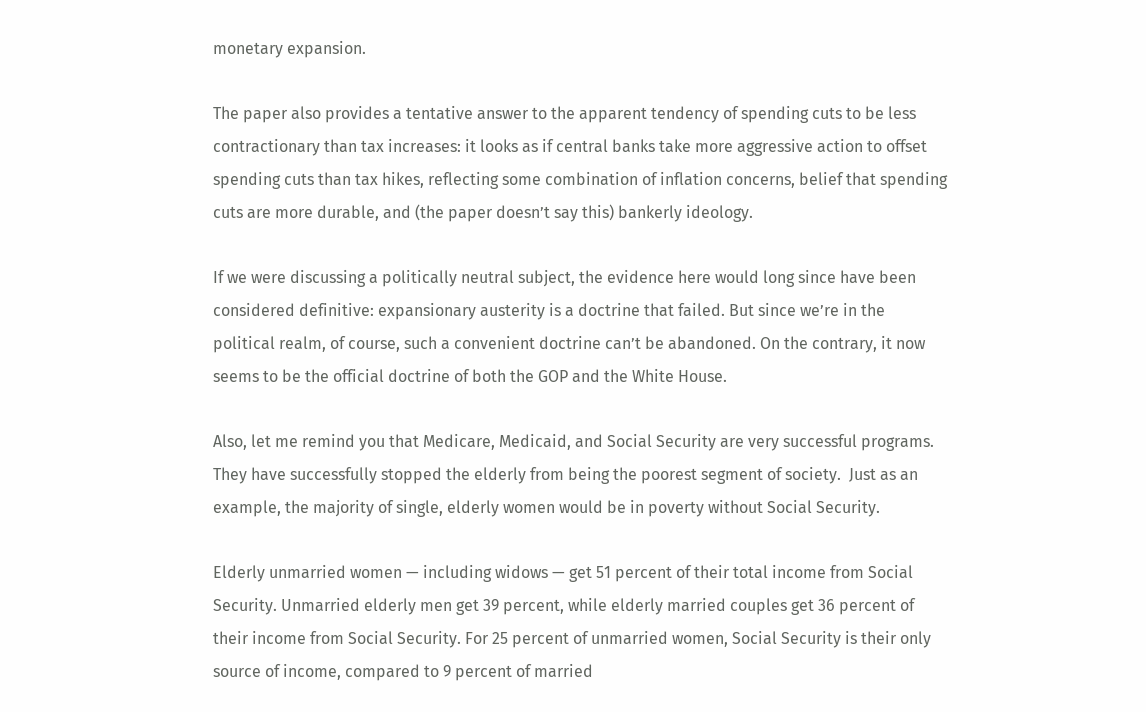monetary expansion.

The paper also provides a tentative answer to the apparent tendency of spending cuts to be less contractionary than tax increases: it looks as if central banks take more aggressive action to offset spending cuts than tax hikes, reflecting some combination of inflation concerns, belief that spending cuts are more durable, and (the paper doesn’t say this) bankerly ideology.

If we were discussing a politically neutral subject, the evidence here would long since have been considered definitive: expansionary austerity is a doctrine that failed. But since we’re in the political realm, of course, such a convenient doctrine can’t be abandoned. On the contrary, it now seems to be the official doctrine of both the GOP and the White House.

Also, let me remind you that Medicare, Medicaid, and Social Security are very successful programs.  They have successfully stopped the elderly from being the poorest segment of society.  Just as an example, the majority of single, elderly women would be in poverty without Social Security.

Elderly unmarried women — including widows — get 51 percent of their total income from Social Security. Unmarried elderly men get 39 percent, while elderly married couples get 36 percent of their income from Social Security. For 25 percent of unmarried women, Social Security is their only source of income, compared to 9 percent of married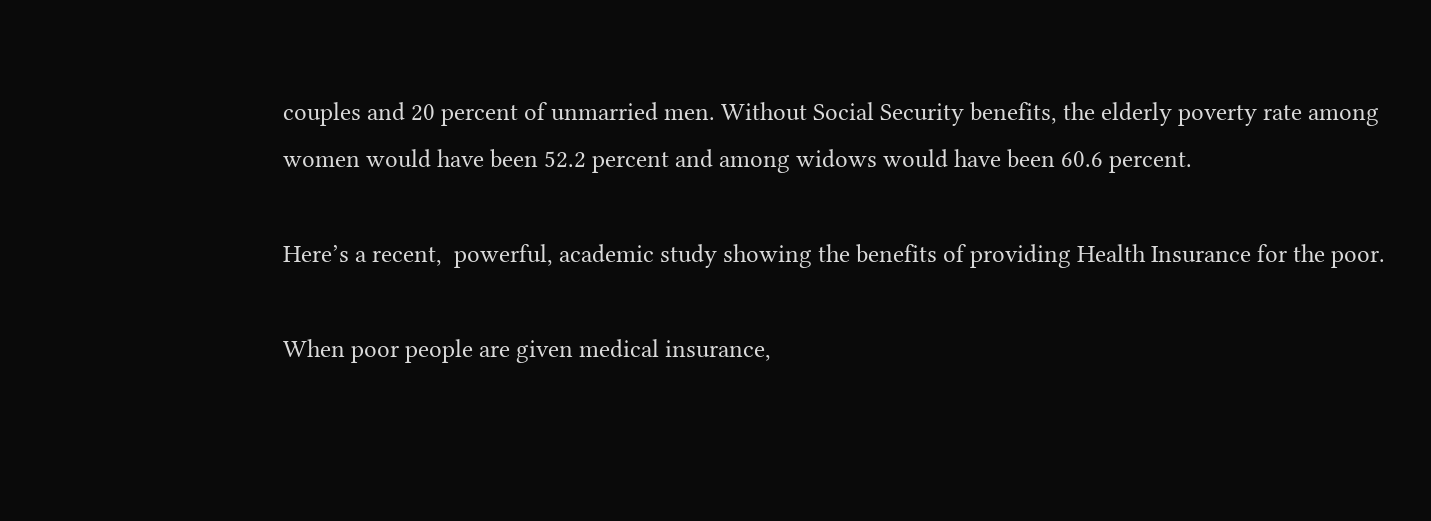couples and 20 percent of unmarried men. Without Social Security benefits, the elderly poverty rate among women would have been 52.2 percent and among widows would have been 60.6 percent.

Here’s a recent,  powerful, academic study showing the benefits of providing Health Insurance for the poor.

When poor people are given medical insurance,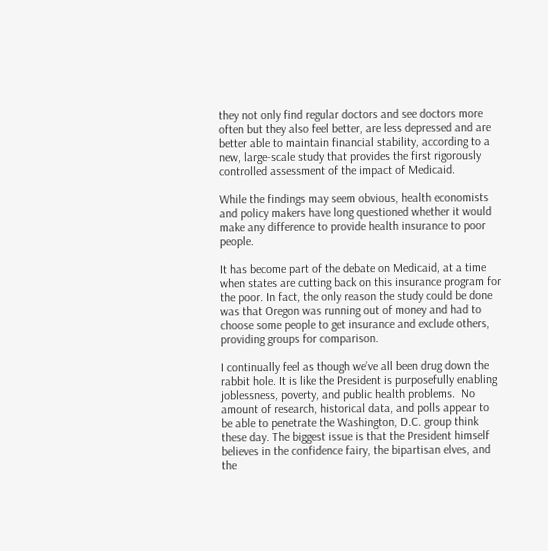they not only find regular doctors and see doctors more often but they also feel better, are less depressed and are better able to maintain financial stability, according to a new, large-scale study that provides the first rigorously controlled assessment of the impact of Medicaid.

While the findings may seem obvious, health economists and policy makers have long questioned whether it would make any difference to provide health insurance to poor people.

It has become part of the debate on Medicaid, at a time when states are cutting back on this insurance program for the poor. In fact, the only reason the study could be done was that Oregon was running out of money and had to choose some people to get insurance and exclude others, providing groups for comparison.

I continually feel as though we’ve all been drug down the rabbit hole. It is like the President is purposefully enabling  joblessness, poverty, and public health problems.  No amount of research, historical data, and polls appear to be able to penetrate the Washington, D.C. group think these day. The biggest issue is that the President himself believes in the confidence fairy, the bipartisan elves, and the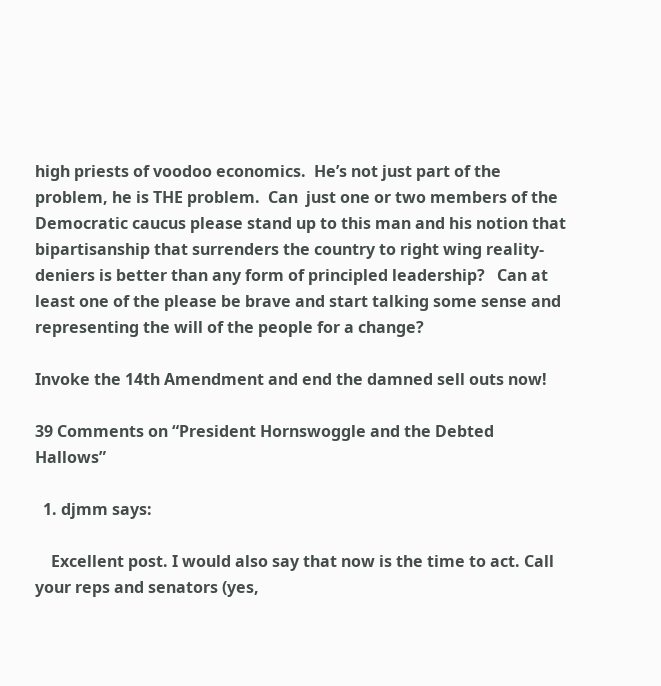high priests of voodoo economics.  He’s not just part of the problem, he is THE problem.  Can  just one or two members of the Democratic caucus please stand up to this man and his notion that bipartisanship that surrenders the country to right wing reality-deniers is better than any form of principled leadership?   Can at least one of the please be brave and start talking some sense and representing the will of the people for a change?

Invoke the 14th Amendment and end the damned sell outs now!

39 Comments on “President Hornswoggle and the Debted Hallows”

  1. djmm says:

    Excellent post. I would also say that now is the time to act. Call your reps and senators (yes,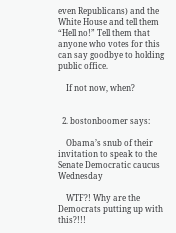even Republicans) and the White House and tell them “Hell no!” Tell them that anyone who votes for this can say goodbye to holding public office.

    If not now, when?


  2. bostonboomer says:

    Obama’s snub of their invitation to speak to the Senate Democratic caucus Wednesday

    WTF?! Why are the Democrats putting up with this?!!!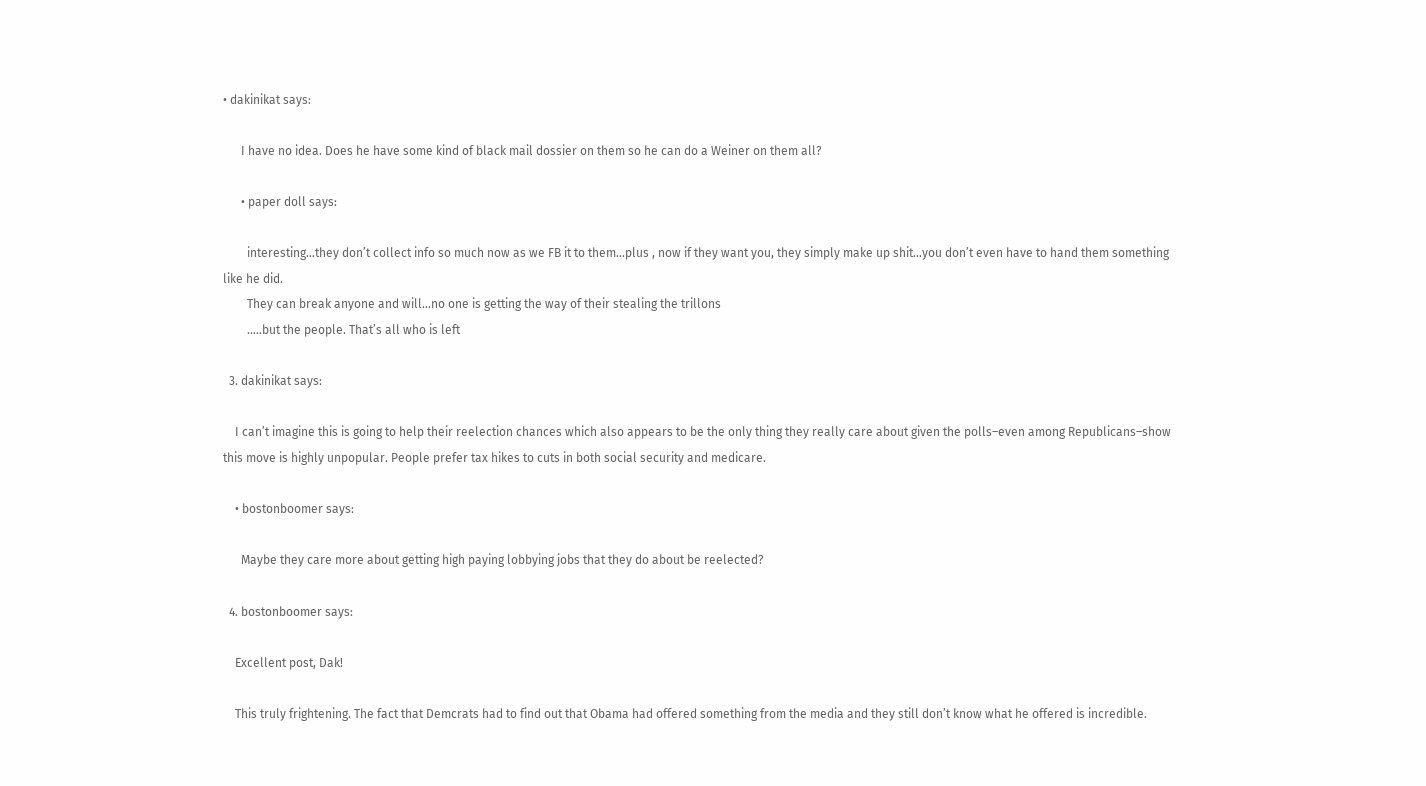• dakinikat says:

      I have no idea. Does he have some kind of black mail dossier on them so he can do a Weiner on them all?

      • paper doll says:

        interesting…they don’t collect info so much now as we FB it to them…plus , now if they want you, they simply make up shit…you don’t even have to hand them something like he did.
        They can break anyone and will…no one is getting the way of their stealing the trillons
        …..but the people. That’s all who is left

  3. dakinikat says:

    I can’t imagine this is going to help their reelection chances which also appears to be the only thing they really care about given the polls–even among Republicans–show this move is highly unpopular. People prefer tax hikes to cuts in both social security and medicare.

    • bostonboomer says:

      Maybe they care more about getting high paying lobbying jobs that they do about be reelected?

  4. bostonboomer says:

    Excellent post, Dak!

    This truly frightening. The fact that Demcrats had to find out that Obama had offered something from the media and they still don’t know what he offered is incredible.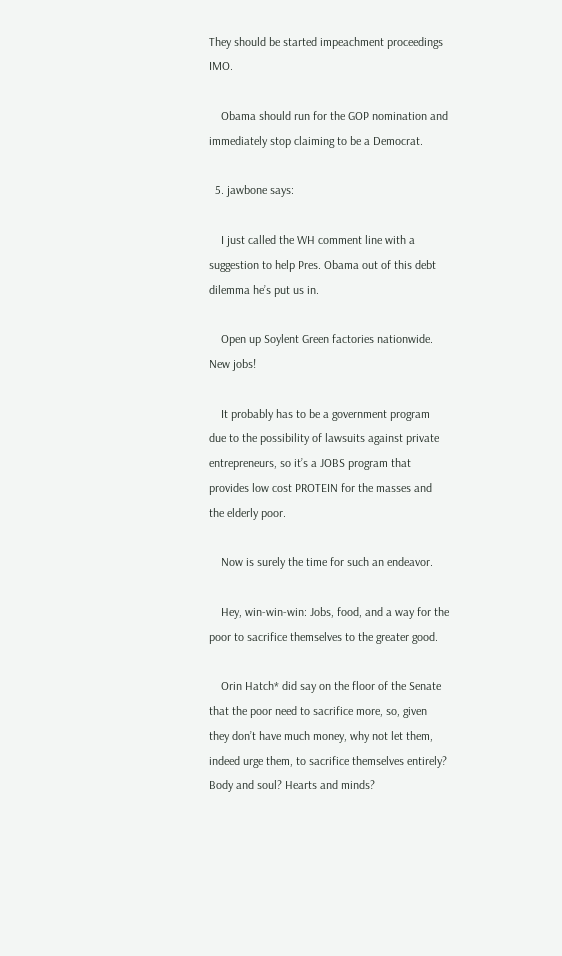They should be started impeachment proceedings IMO.

    Obama should run for the GOP nomination and immediately stop claiming to be a Democrat.

  5. jawbone says:

    I just called the WH comment line with a suggestion to help Pres. Obama out of this debt dilemma he’s put us in.

    Open up Soylent Green factories nationwide. New jobs!

    It probably has to be a government program due to the possibility of lawsuits against private entrepreneurs, so it’s a JOBS program that provides low cost PROTEIN for the masses and the elderly poor.

    Now is surely the time for such an endeavor.

    Hey, win-win-win: Jobs, food, and a way for the poor to sacrifice themselves to the greater good.

    Orin Hatch* did say on the floor of the Senate that the poor need to sacrifice more, so, given they don’t have much money, why not let them, indeed urge them, to sacrifice themselves entirely? Body and soul? Hearts and minds?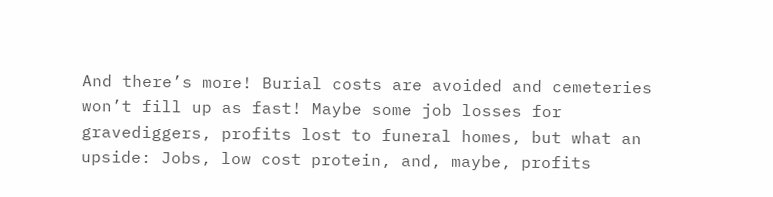And there’s more! Burial costs are avoided and cemeteries won’t fill up as fast! Maybe some job losses for gravediggers, profits lost to funeral homes, but what an upside: Jobs, low cost protein, and, maybe, profits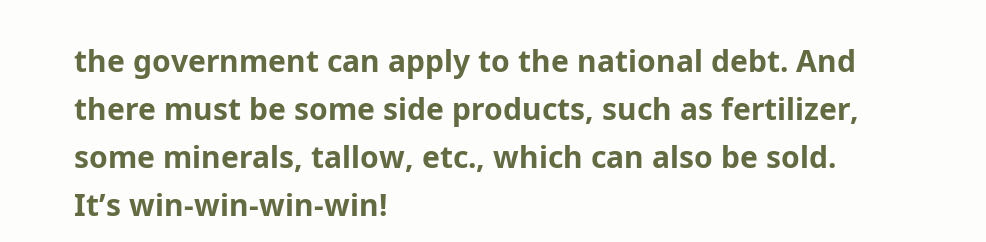the government can apply to the national debt. And there must be some side products, such as fertilizer, some minerals, tallow, etc., which can also be sold. It’s win-win-win-win!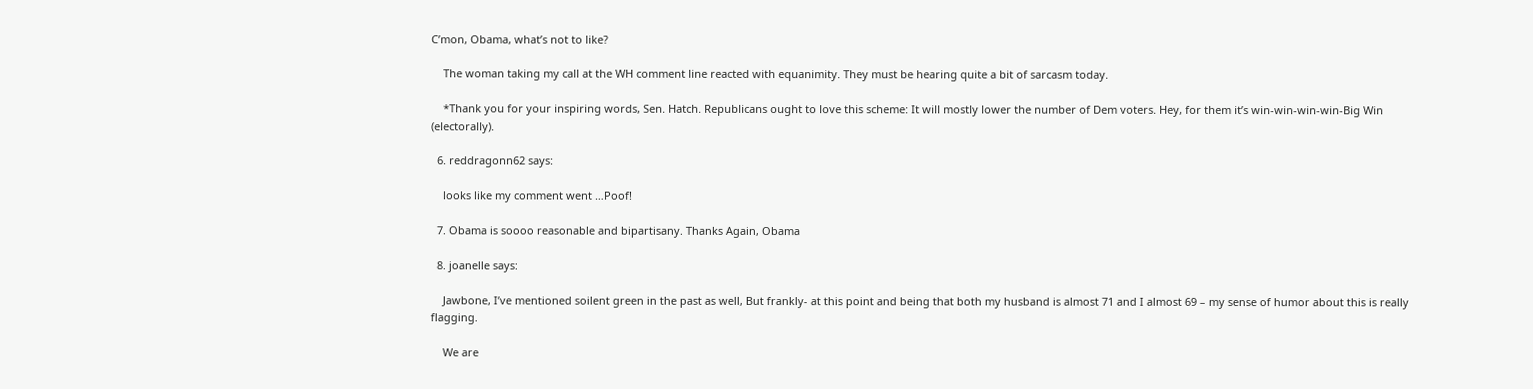C’mon, Obama, what’s not to like?

    The woman taking my call at the WH comment line reacted with equanimity. They must be hearing quite a bit of sarcasm today.

    *Thank you for your inspiring words, Sen. Hatch. Republicans ought to love this scheme: It will mostly lower the number of Dem voters. Hey, for them it’s win-win-win-win-Big Win (electorally).

  6. reddragonn62 says:

    looks like my comment went …Poof!

  7. Obama is soooo reasonable and bipartisany. Thanks Again, Obama

  8. joanelle says:

    Jawbone, I’ve mentioned soilent green in the past as well, But frankly- at this point and being that both my husband is almost 71 and I almost 69 – my sense of humor about this is really flagging.

    We are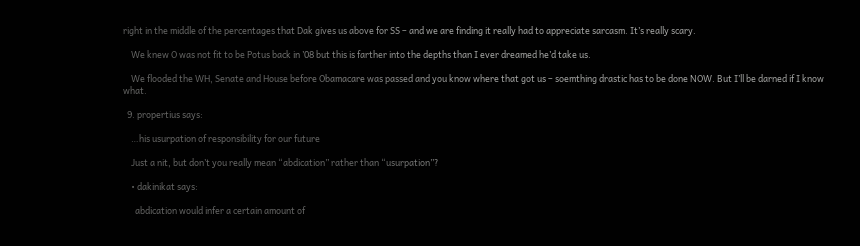right in the middle of the percentages that Dak gives us above for SS – and we are finding it really had to appreciate sarcasm. It’s really scary.

    We knew O was not fit to be Potus back in ’08 but this is farther into the depths than I ever dreamed he’d take us.

    We flooded the WH, Senate and House before Obamacare was passed and you know where that got us – soemthing drastic has to be done NOW. But I’ll be darned if I know what.

  9. propertius says:

    …his usurpation of responsibility for our future

    Just a nit, but don’t you really mean “abdication” rather than “usurpation”?

    • dakinikat says:

      abdication would infer a certain amount of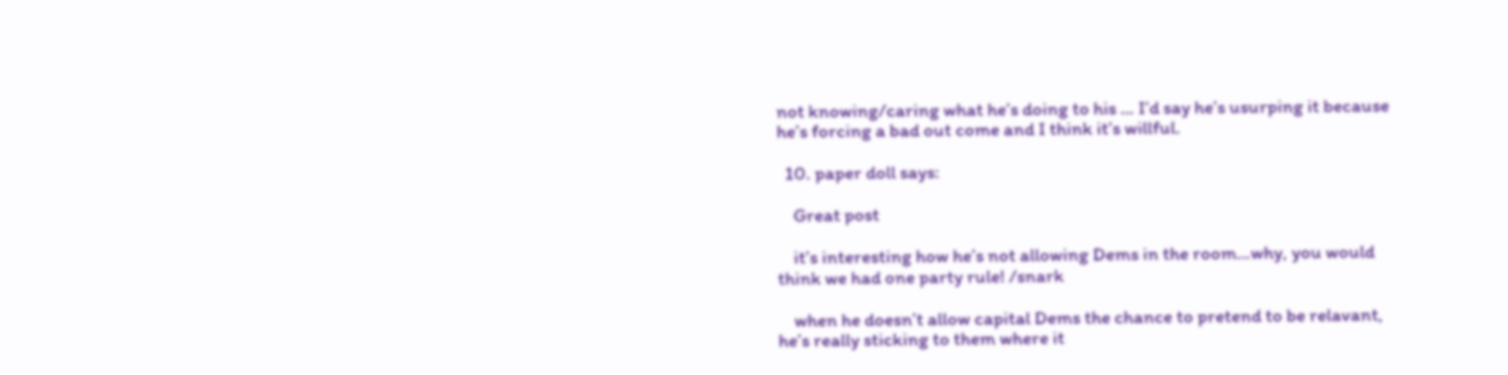not knowing/caring what he’s doing to his … I’d say he’s usurping it because he’s forcing a bad out come and I think it’s willful.

  10. paper doll says:

    Great post

    it’s interesting how he’s not allowing Dems in the room…why, you would think we had one party rule! /snark

    when he doesn’t allow capital Dems the chance to pretend to be relavant, he’s really sticking to them where it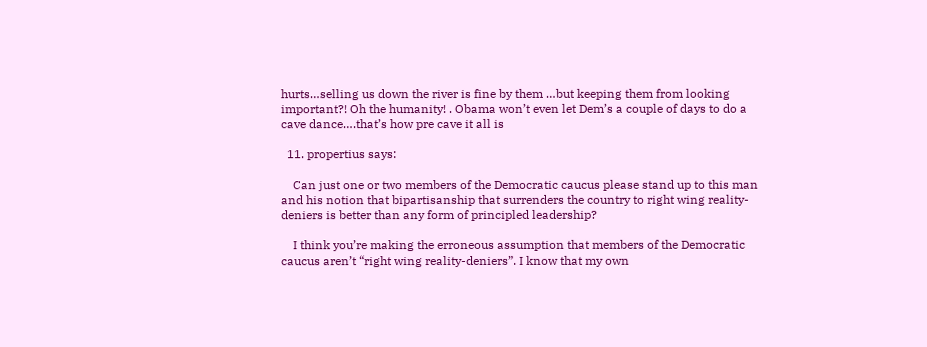hurts…selling us down the river is fine by them …but keeping them from looking important?! Oh the humanity! . Obama won’t even let Dem’s a couple of days to do a cave dance….that’s how pre cave it all is

  11. propertius says:

    Can just one or two members of the Democratic caucus please stand up to this man and his notion that bipartisanship that surrenders the country to right wing reality-deniers is better than any form of principled leadership?

    I think you’re making the erroneous assumption that members of the Democratic caucus aren’t “right wing reality-deniers”. I know that my own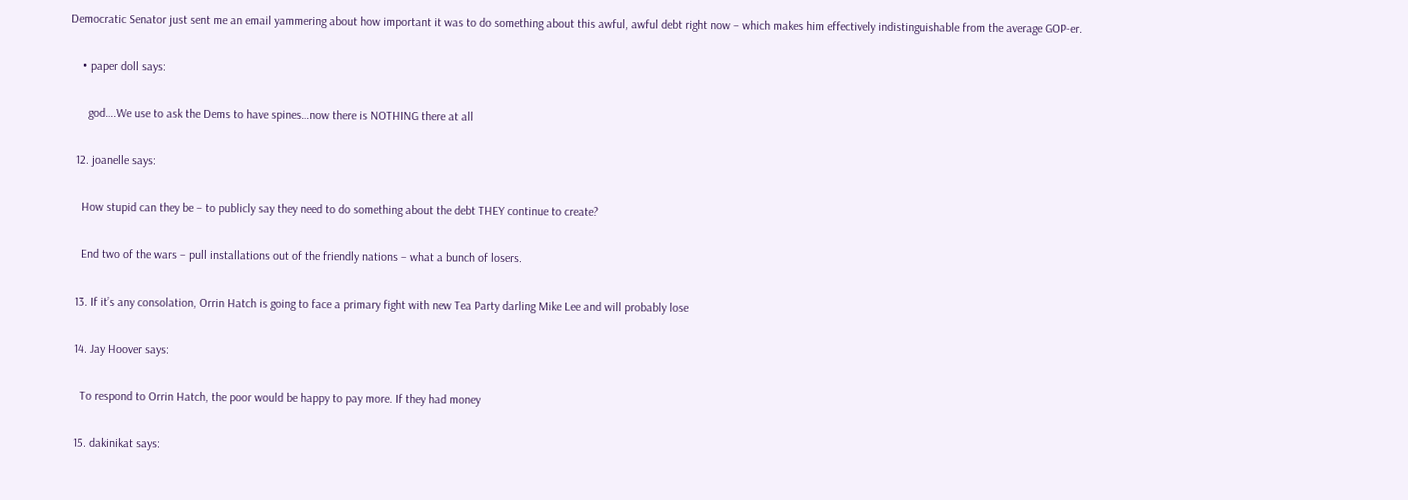Democratic Senator just sent me an email yammering about how important it was to do something about this awful, awful debt right now – which makes him effectively indistinguishable from the average GOP-er.

    • paper doll says:

      god….We use to ask the Dems to have spines…now there is NOTHING there at all

  12. joanelle says:

    How stupid can they be – to publicly say they need to do something about the debt THEY continue to create?

    End two of the wars – pull installations out of the friendly nations – what a bunch of losers.

  13. If it’s any consolation, Orrin Hatch is going to face a primary fight with new Tea Party darling Mike Lee and will probably lose

  14. Jay Hoover says:

    To respond to Orrin Hatch, the poor would be happy to pay more. If they had money

  15. dakinikat says: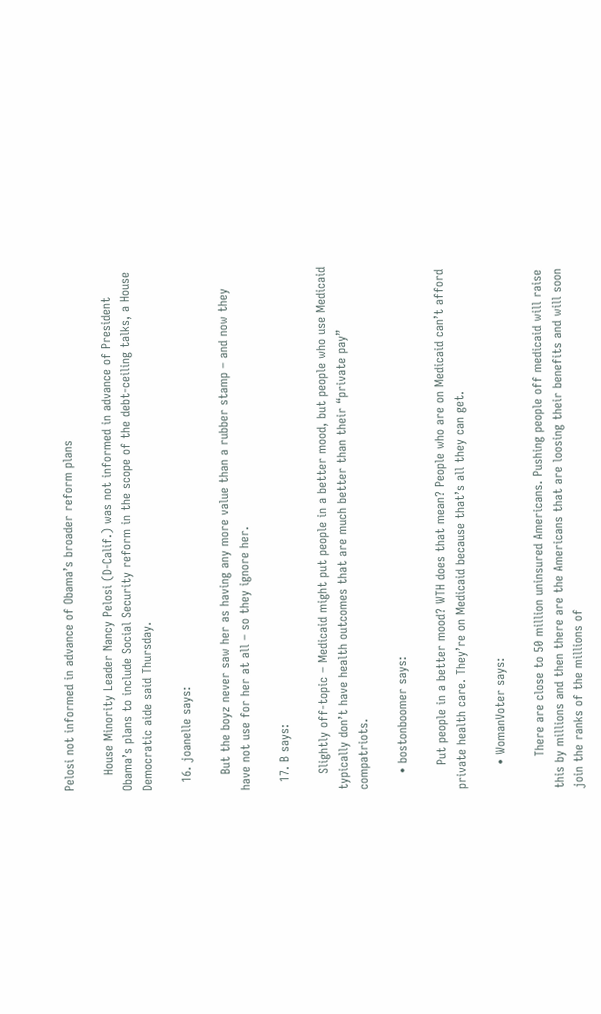Pelosi not informed in advance of Obama’s broader reform plans

    House Minority Leader Nancy Pelosi (D-Calif.) was not informed in advance of President Obama’s plans to include Social Security reform in the scope of the debt-ceiling talks, a House Democratic aide said Thursday.

  16. joanelle says:

    But the boyz never saw her as having any more value than a rubber stamp – and now they have not use for her at all – so they ignore her.

  17. B says:

    Slightly off-topic – Medicaid might put people in a better mood, but people who use Medicaid typically don’t have health outcomes that are much better than their “private pay” compatriots.

    • bostonboomer says:

      Put people in a better mood? WTH does that mean? People who are on Medicaid can’t afford private health care. They’re on Medicaid because that’s all they can get.

      • WomanVoter says:

        There are close to 50 million uninsured Americans. Pushing people off medicaid will raise this by millions and then there are the Americans that are loosing their benefits and will soon join the ranks of the millions of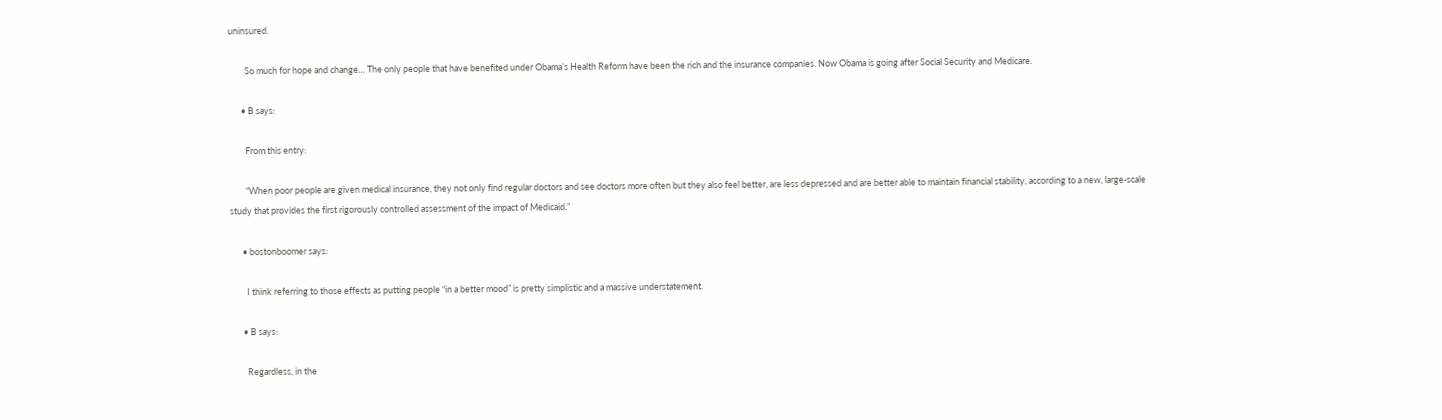uninsured.

        So much for hope and change… The only people that have benefited under Obama’s Health Reform have been the rich and the insurance companies. Now Obama is going after Social Security and Medicare.

      • B says:

        From this entry:

        “When poor people are given medical insurance, they not only find regular doctors and see doctors more often but they also feel better, are less depressed and are better able to maintain financial stability, according to a new, large-scale study that provides the first rigorously controlled assessment of the impact of Medicaid.”

      • bostonboomer says:

        I think referring to those effects as putting people “in a better mood” is pretty simplistic and a massive understatement.

      • B says:

        Regardless, in the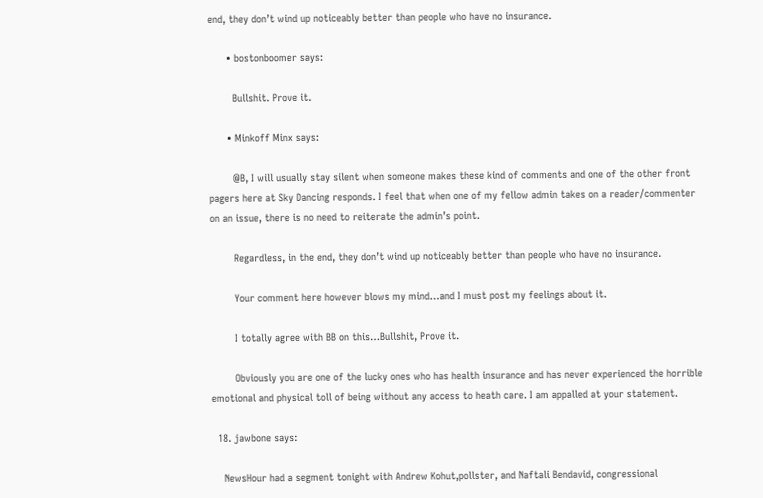end, they don’t wind up noticeably better than people who have no insurance.

      • bostonboomer says:

        Bullshit. Prove it.

      • Minkoff Minx says:

        @B, I will usually stay silent when someone makes these kind of comments and one of the other front pagers here at Sky Dancing responds. I feel that when one of my fellow admin takes on a reader/commenter on an issue, there is no need to reiterate the admin’s point.

        Regardless, in the end, they don’t wind up noticeably better than people who have no insurance.

        Your comment here however blows my mind…and I must post my feelings about it.

        I totally agree with BB on this…Bullshit, Prove it.

        Obviously you are one of the lucky ones who has health insurance and has never experienced the horrible emotional and physical toll of being without any access to heath care. I am appalled at your statement.

  18. jawbone says:

    NewsHour had a segment tonight with Andrew Kohut,pollster, and Naftali Bendavid, congressional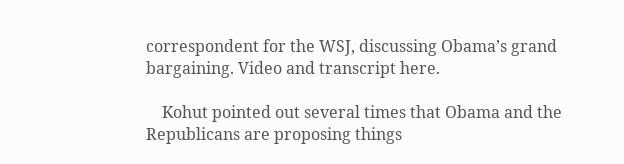correspondent for the WSJ, discussing Obama’s grand bargaining. Video and transcript here.

    Kohut pointed out several times that Obama and the Republicans are proposing things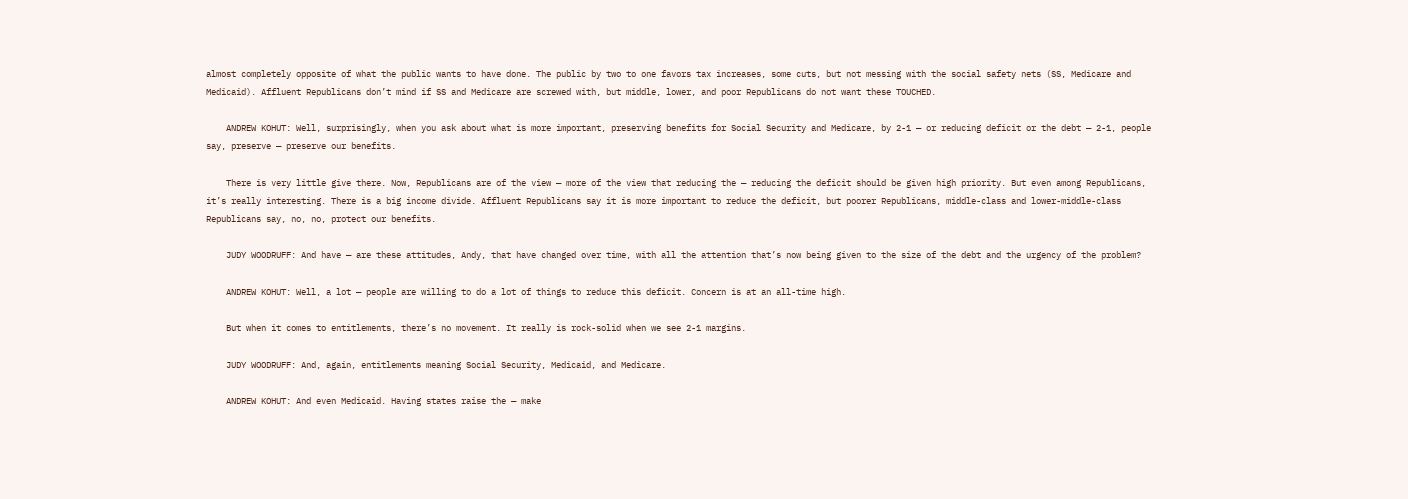almost completely opposite of what the public wants to have done. The public by two to one favors tax increases, some cuts, but not messing with the social safety nets (SS, Medicare and Medicaid). Affluent Republicans don’t mind if SS and Medicare are screwed with, but middle, lower, and poor Republicans do not want these TOUCHED.

    ANDREW KOHUT: Well, surprisingly, when you ask about what is more important, preserving benefits for Social Security and Medicare, by 2-1 — or reducing deficit or the debt — 2-1, people say, preserve — preserve our benefits.

    There is very little give there. Now, Republicans are of the view — more of the view that reducing the — reducing the deficit should be given high priority. But even among Republicans, it’s really interesting. There is a big income divide. Affluent Republicans say it is more important to reduce the deficit, but poorer Republicans, middle-class and lower-middle-class Republicans say, no, no, protect our benefits.

    JUDY WOODRUFF: And have — are these attitudes, Andy, that have changed over time, with all the attention that’s now being given to the size of the debt and the urgency of the problem?

    ANDREW KOHUT: Well, a lot — people are willing to do a lot of things to reduce this deficit. Concern is at an all-time high.

    But when it comes to entitlements, there’s no movement. It really is rock-solid when we see 2-1 margins.

    JUDY WOODRUFF: And, again, entitlements meaning Social Security, Medicaid, and Medicare.

    ANDREW KOHUT: And even Medicaid. Having states raise the — make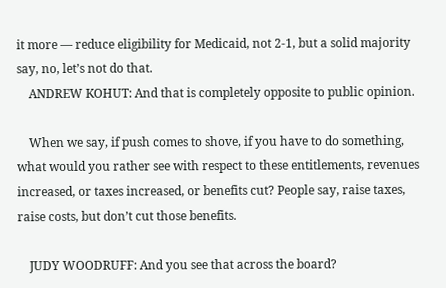it more — reduce eligibility for Medicaid, not 2-1, but a solid majority say, no, let’s not do that.
    ANDREW KOHUT: And that is completely opposite to public opinion.

    When we say, if push comes to shove, if you have to do something, what would you rather see with respect to these entitlements, revenues increased, or taxes increased, or benefits cut? People say, raise taxes, raise costs, but don’t cut those benefits.

    JUDY WOODRUFF: And you see that across the board?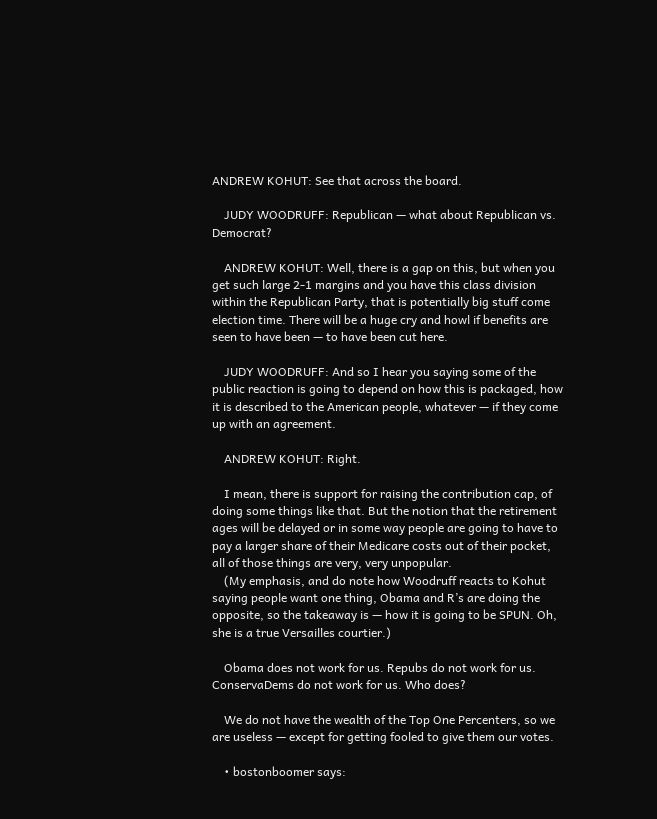ANDREW KOHUT: See that across the board.

    JUDY WOODRUFF: Republican — what about Republican vs. Democrat?

    ANDREW KOHUT: Well, there is a gap on this, but when you get such large 2-1 margins and you have this class division within the Republican Party, that is potentially big stuff come election time. There will be a huge cry and howl if benefits are seen to have been — to have been cut here.

    JUDY WOODRUFF: And so I hear you saying some of the public reaction is going to depend on how this is packaged, how it is described to the American people, whatever — if they come up with an agreement.

    ANDREW KOHUT: Right.

    I mean, there is support for raising the contribution cap, of doing some things like that. But the notion that the retirement ages will be delayed or in some way people are going to have to pay a larger share of their Medicare costs out of their pocket, all of those things are very, very unpopular.
    (My emphasis, and do note how Woodruff reacts to Kohut saying people want one thing, Obama and R’s are doing the opposite, so the takeaway is — how it is going to be SPUN. Oh, she is a true Versailles courtier.)

    Obama does not work for us. Repubs do not work for us. ConservaDems do not work for us. Who does?

    We do not have the wealth of the Top One Percenters, so we are useless — except for getting fooled to give them our votes.

    • bostonboomer says: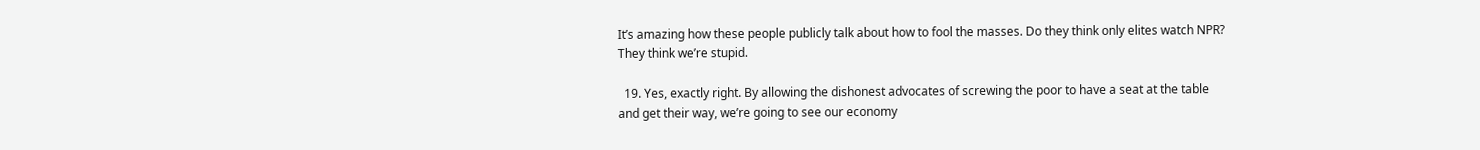It’s amazing how these people publicly talk about how to fool the masses. Do they think only elites watch NPR? They think we’re stupid.

  19. Yes, exactly right. By allowing the dishonest advocates of screwing the poor to have a seat at the table and get their way, we’re going to see our economy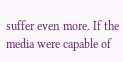suffer even more. If the media were capable of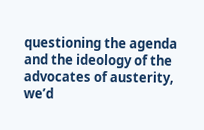questioning the agenda and the ideology of the advocates of austerity, we’d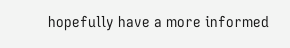hopefully have a more informed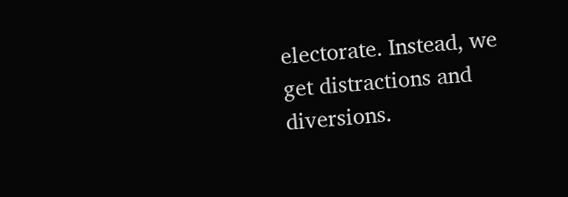electorate. Instead, we get distractions and diversions.